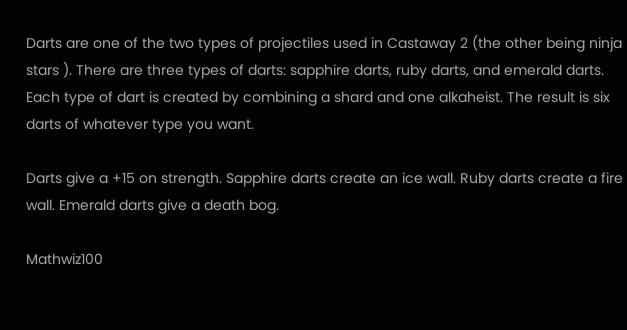Darts are one of the two types of projectiles used in Castaway 2 (the other being ninja stars ). There are three types of darts: sapphire darts, ruby darts, and emerald darts. Each type of dart is created by combining a shard and one alkaheist. The result is six darts of whatever type you want.

Darts give a +15 on strength. Sapphire darts create an ice wall. Ruby darts create a fire wall. Emerald darts give a death bog.

Mathwiz100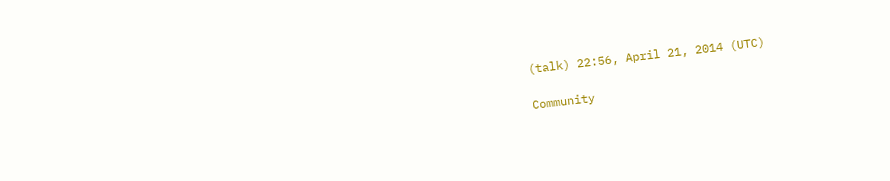(talk) 22:56, April 21, 2014 (UTC)

Community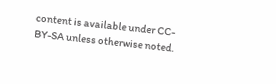content is available under CC-BY-SA unless otherwise noted.